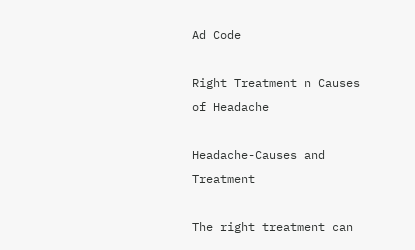Ad Code

Right Treatment n Causes of Headache

Headache-Causes and Treatment

The right treatment can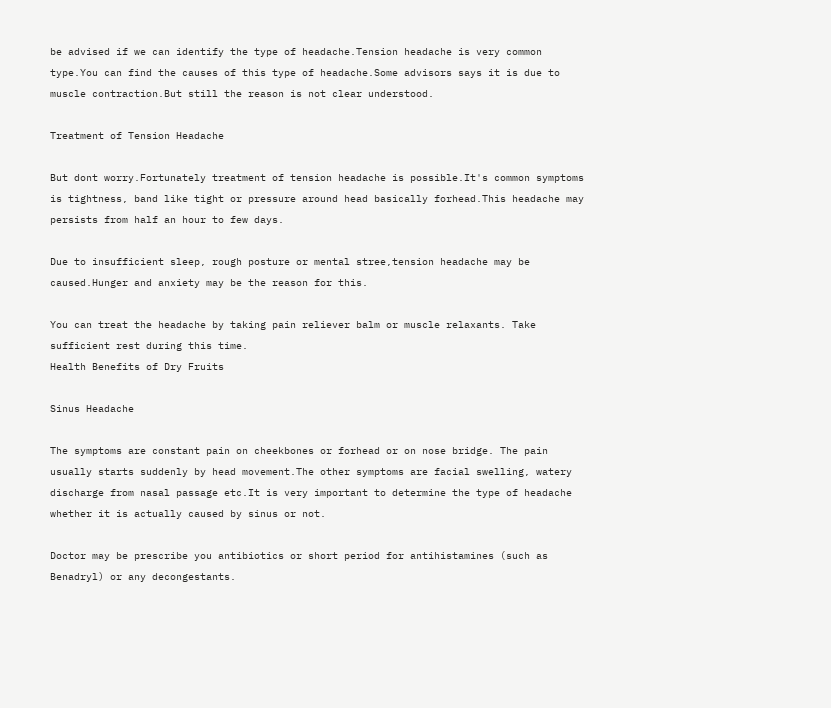be advised if we can identify the type of headache.Tension headache is very common type.You can find the causes of this type of headache.Some advisors says it is due to muscle contraction.But still the reason is not clear understood.

Treatment of Tension Headache

But dont worry.Fortunately treatment of tension headache is possible.It's common symptoms is tightness, band like tight or pressure around head basically forhead.This headache may persists from half an hour to few days.

Due to insufficient sleep, rough posture or mental stree,tension headache may be caused.Hunger and anxiety may be the reason for this.

You can treat the headache by taking pain reliever balm or muscle relaxants. Take sufficient rest during this time.
Health Benefits of Dry Fruits

Sinus Headache

The symptoms are constant pain on cheekbones or forhead or on nose bridge. The pain usually starts suddenly by head movement.The other symptoms are facial swelling, watery discharge from nasal passage etc.It is very important to determine the type of headache whether it is actually caused by sinus or not.

Doctor may be prescribe you antibiotics or short period for antihistamines (such as Benadryl) or any decongestants.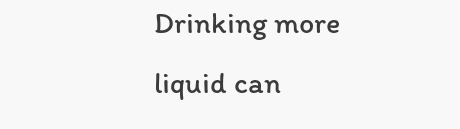Drinking more liquid can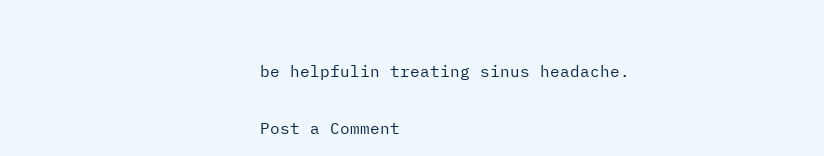be helpfulin treating sinus headache.

Post a Comment